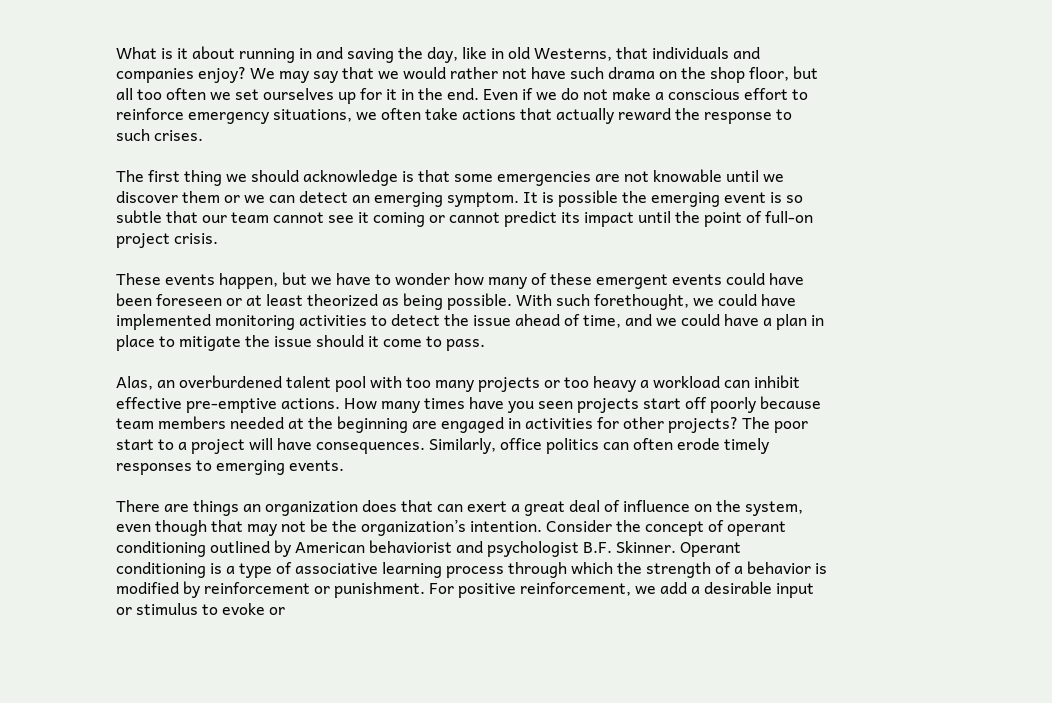What is it about running in and saving the day, like in old Westerns, that individuals and companies enjoy? We may say that we would rather not have such drama on the shop floor, but all too often we set ourselves up for it in the end. Even if we do not make a conscious effort to reinforce emergency situations, we often take actions that actually reward the response to such crises.

The first thing we should acknowledge is that some emergencies are not knowable until we discover them or we can detect an emerging symptom. It is possible the emerging event is so subtle that our team cannot see it coming or cannot predict its impact until the point of full-on project crisis.

These events happen, but we have to wonder how many of these emergent events could have been foreseen or at least theorized as being possible. With such forethought, we could have implemented monitoring activities to detect the issue ahead of time, and we could have a plan in place to mitigate the issue should it come to pass.

Alas, an overburdened talent pool with too many projects or too heavy a workload can inhibit effective pre-emptive actions. How many times have you seen projects start off poorly because team members needed at the beginning are engaged in activities for other projects? The poor start to a project will have consequences. Similarly, office politics can often erode timely responses to emerging events.

There are things an organization does that can exert a great deal of influence on the system, even though that may not be the organization’s intention. Consider the concept of operant conditioning outlined by American behaviorist and psychologist B.F. Skinner. Operant conditioning is a type of associative learning process through which the strength of a behavior is modified by reinforcement or punishment. For positive reinforcement, we add a desirable input or stimulus to evoke or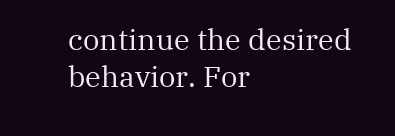continue the desired behavior. For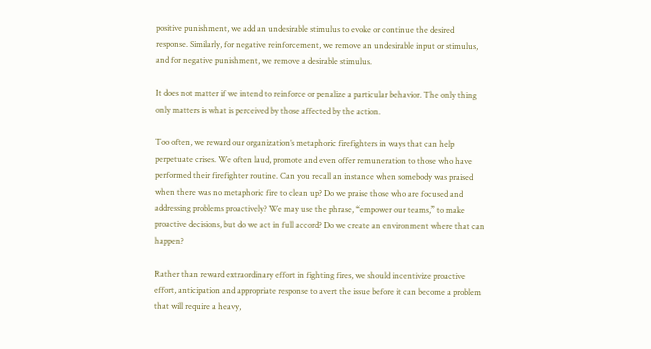positive punishment, we add an undesirable stimulus to evoke or continue the desired response. Similarly, for negative reinforcement, we remove an undesirable input or stimulus, and for negative punishment, we remove a desirable stimulus.

It does not matter if we intend to reinforce or penalize a particular behavior. The only thing only matters is what is perceived by those affected by the action.

Too often, we reward our organization’s metaphoric firefighters in ways that can help perpetuate crises. We often laud, promote and even offer remuneration to those who have performed their firefighter routine. Can you recall an instance when somebody was praised when there was no metaphoric fire to clean up? Do we praise those who are focused and addressing problems proactively? We may use the phrase, “empower our teams,” to make proactive decisions, but do we act in full accord? Do we create an environment where that can happen?

Rather than reward extraordinary effort in fighting fires, we should incentivize proactive effort, anticipation and appropriate response to avert the issue before it can become a problem that will require a heavy,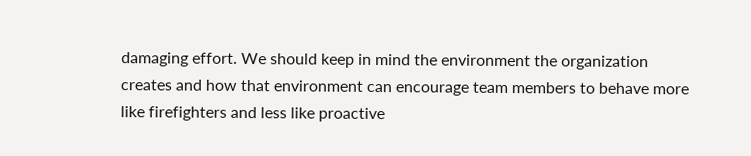damaging effort. We should keep in mind the environment the organization creates and how that environment can encourage team members to behave more like firefighters and less like proactive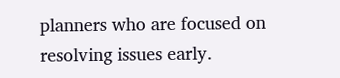planners who are focused on resolving issues early.